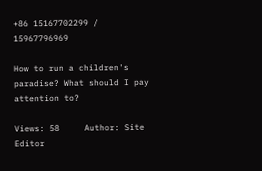+86 15167702299 / 15967796969

How to run a children's paradise? What should I pay attention to?

Views: 58     Author: Site Editor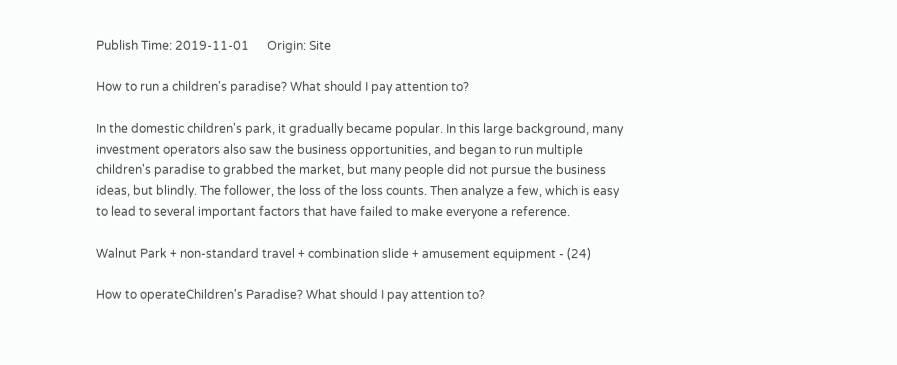Publish Time: 2019-11-01      Origin: Site

How to run a children's paradise? What should I pay attention to?

In the domestic children's park, it gradually became popular. In this large background, many investment operators also saw the business opportunities, and began to run multiple children's paradise to grabbed the market, but many people did not pursue the business ideas, but blindly. The follower, the loss of the loss counts. Then analyze a few, which is easy to lead to several important factors that have failed to make everyone a reference.

Walnut Park + non-standard travel + combination slide + amusement equipment - (24)

How to operateChildren's Paradise? What should I pay attention to?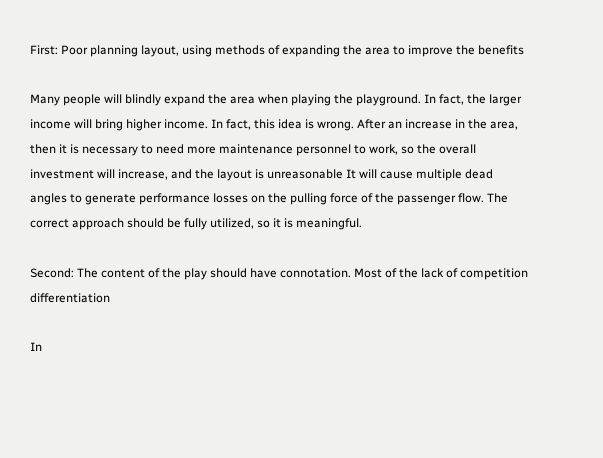First: Poor planning layout, using methods of expanding the area to improve the benefits

Many people will blindly expand the area when playing the playground. In fact, the larger income will bring higher income. In fact, this idea is wrong. After an increase in the area, then it is necessary to need more maintenance personnel to work, so the overall investment will increase, and the layout is unreasonable It will cause multiple dead angles to generate performance losses on the pulling force of the passenger flow. The correct approach should be fully utilized, so it is meaningful.

Second: The content of the play should have connotation. Most of the lack of competition differentiation

In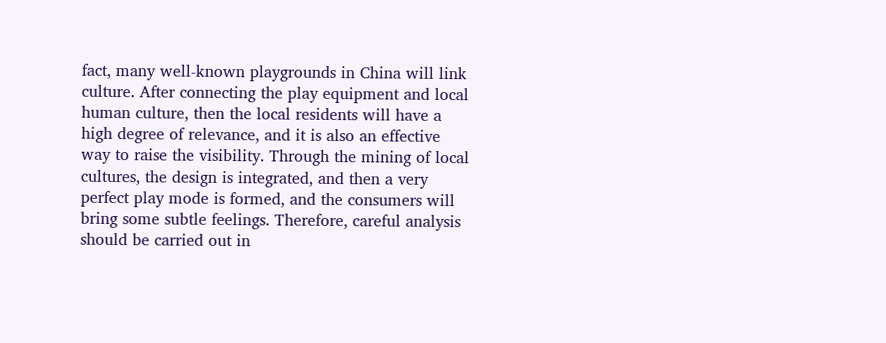fact, many well-known playgrounds in China will link culture. After connecting the play equipment and local human culture, then the local residents will have a high degree of relevance, and it is also an effective way to raise the visibility. Through the mining of local cultures, the design is integrated, and then a very perfect play mode is formed, and the consumers will bring some subtle feelings. Therefore, careful analysis should be carried out in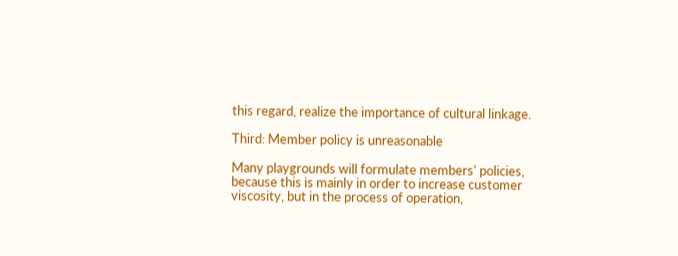this regard, realize the importance of cultural linkage.

Third: Member policy is unreasonable

Many playgrounds will formulate members' policies, because this is mainly in order to increase customer viscosity, but in the process of operation,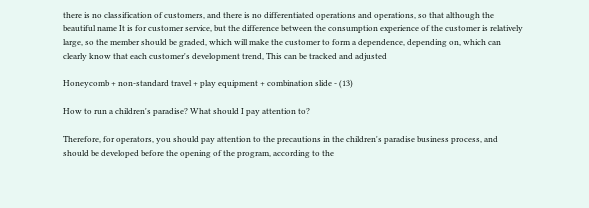there is no classification of customers, and there is no differentiated operations and operations, so that although the beautiful name It is for customer service, but the difference between the consumption experience of the customer is relatively large, so the member should be graded, which will make the customer to form a dependence, depending on, which can clearly know that each customer's development trend, This can be tracked and adjusted

Honeycomb + non-standard travel + play equipment + combination slide - (13)

How to run a children's paradise? What should I pay attention to?

Therefore, for operators, you should pay attention to the precautions in the children's paradise business process, and should be developed before the opening of the program, according to the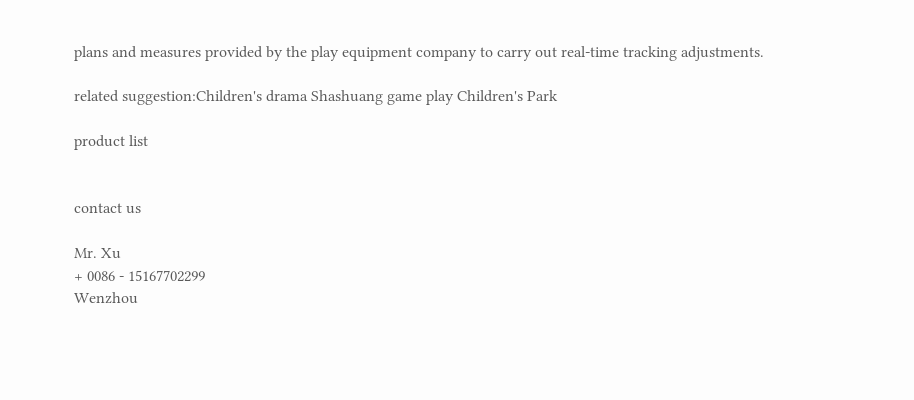plans and measures provided by the play equipment company to carry out real-time tracking adjustments.

related suggestion:Children's drama Shashuang game play Children's Park

product list


contact us

Mr. Xu
+ 0086 - 15167702299
Wenzhou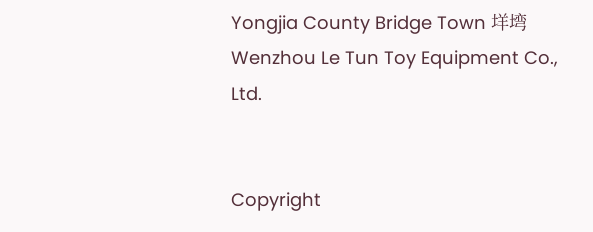Yongjia County Bridge Town 垟塆 Wenzhou Le Tun Toy Equipment Co., Ltd.


Copyright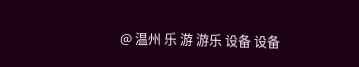@ 温州 乐 游 游乐 设备 设备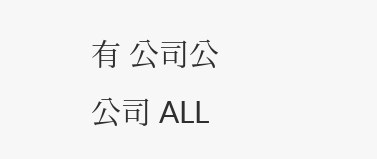有 公司公 公司 ALL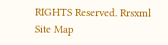RIGHTS Reserved. Rrsxml Site Map